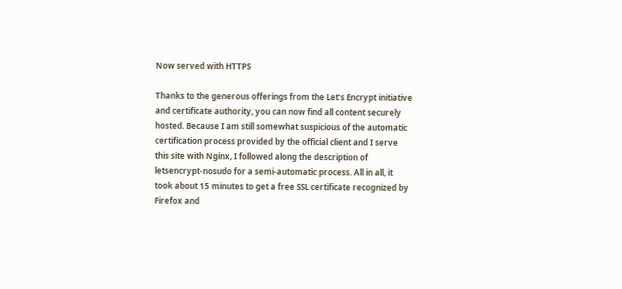Now served with HTTPS

Thanks to the generous offerings from the Let’s Encrypt initiative and certificate authority, you can now find all content securely hosted. Because I am still somewhat suspicious of the automatic certification process provided by the official client and I serve this site with Nginx, I followed along the description of letsencrypt-nosudo for a semi-automatic process. All in all, it took about 15 minutes to get a free SSL certificate recognized by Firefox and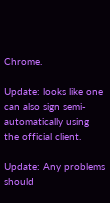Chrome.

Update: looks like one can also sign semi-automatically using the official client.

Update: Any problems should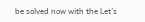be solved now with the Let’s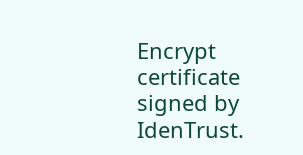Encrypt certificate signed by IdenTrust.